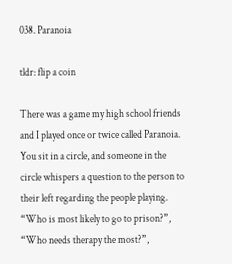038. Paranoia

tldr: flip a coin

There was a game my high school friends and I played once or twice called Paranoia. You sit in a circle, and someone in the circle whispers a question to the person to their left regarding the people playing. “Who is most likely to go to prison?”, “Who needs therapy the most?”,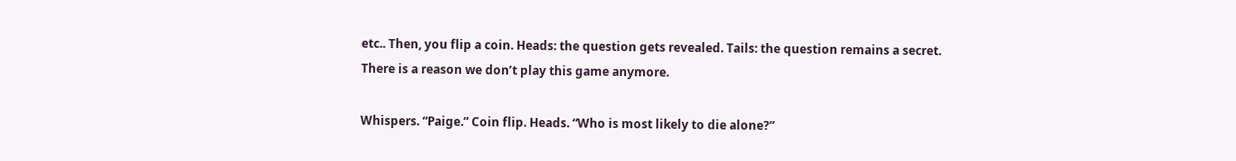etc.. Then, you flip a coin. Heads: the question gets revealed. Tails: the question remains a secret. There is a reason we don’t play this game anymore.

Whispers. “Paige.” Coin flip. Heads. “Who is most likely to die alone?”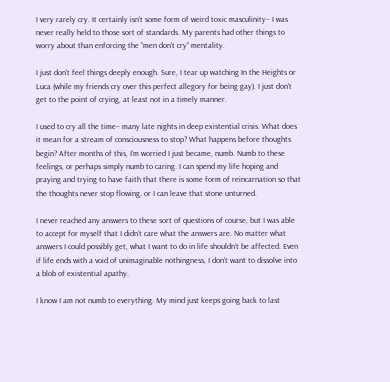I very rarely cry. It certainly isn’t some form of weird toxic masculinity– I was never really held to those sort of standards. My parents had other things to worry about than enforcing the “men don’t cry” mentality.

I just don’t feel things deeply enough. Sure, I tear up watching In the Heights or Luca (while my friends cry over this perfect allegory for being gay). I just don’t get to the point of crying, at least not in a timely manner.

I used to cry all the time– many late nights in deep existential crisis. What does it mean for a stream of consciousness to stop? What happens before thoughts begin? After months of this, I’m worried I just became, numb. Numb to these feelings, or perhaps simply numb to caring. I can spend my life hoping and praying and trying to have faith that there is some form of reincarnation so that the thoughts never stop flowing, or I can leave that stone unturned.

I never reached any answers to these sort of questions of course, but I was able to accept for myself that I didn’t care what the answers are. No matter what answers I could possibly get, what I want to do in life shouldn’t be affected. Even if life ends with a void of unimaginable nothingness, I don’t want to dissolve into a blob of existential apathy.

I know I am not numb to everything. My mind just keeps going back to last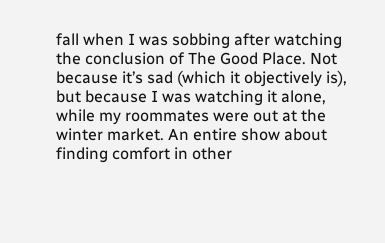fall when I was sobbing after watching the conclusion of The Good Place. Not because it’s sad (which it objectively is), but because I was watching it alone, while my roommates were out at the winter market. An entire show about finding comfort in other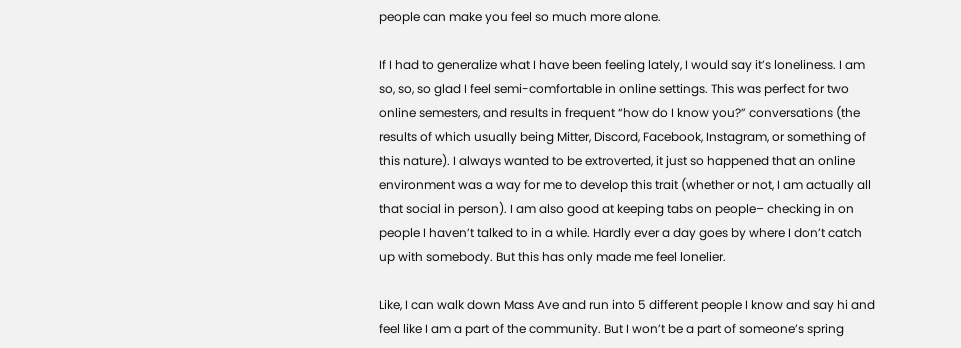people can make you feel so much more alone.

If I had to generalize what I have been feeling lately, I would say it’s loneliness. I am so, so, so glad I feel semi-comfortable in online settings. This was perfect for two online semesters, and results in frequent “how do I know you?” conversations (the results of which usually being Mitter, Discord, Facebook, Instagram, or something of this nature). I always wanted to be extroverted, it just so happened that an online environment was a way for me to develop this trait (whether or not, I am actually all that social in person). I am also good at keeping tabs on people– checking in on people I haven’t talked to in a while. Hardly ever a day goes by where I don’t catch up with somebody. But this has only made me feel lonelier.

Like, I can walk down Mass Ave and run into 5 different people I know and say hi and feel like I am a part of the community. But I won’t be a part of someone’s spring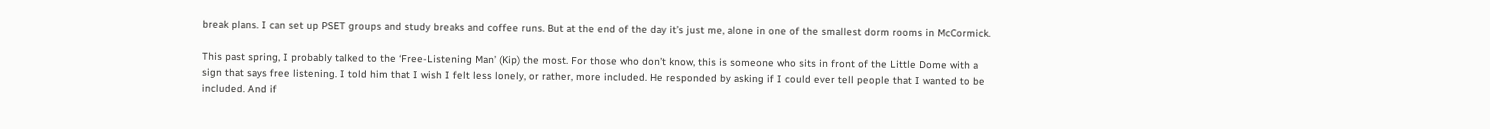break plans. I can set up PSET groups and study breaks and coffee runs. But at the end of the day it’s just me, alone in one of the smallest dorm rooms in McCormick.

This past spring, I probably talked to the ‘Free-Listening Man’ (Kip) the most. For those who don’t know, this is someone who sits in front of the Little Dome with a sign that says free listening. I told him that I wish I felt less lonely, or rather, more included. He responded by asking if I could ever tell people that I wanted to be included. And if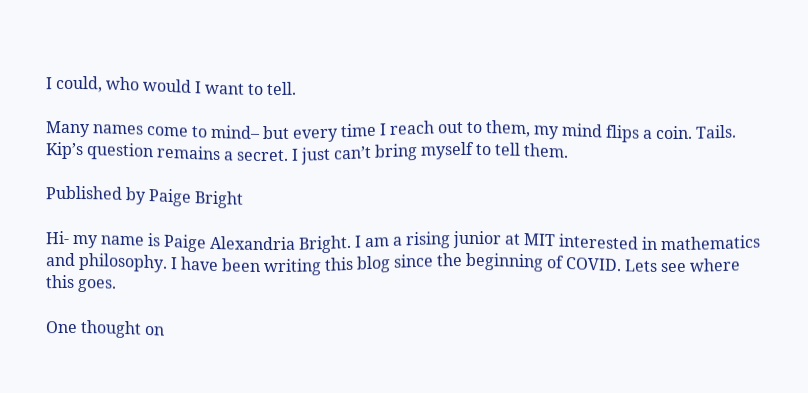I could, who would I want to tell.

Many names come to mind– but every time I reach out to them, my mind flips a coin. Tails. Kip’s question remains a secret. I just can’t bring myself to tell them.

Published by Paige Bright

Hi- my name is Paige Alexandria Bright. I am a rising junior at MIT interested in mathematics and philosophy. I have been writing this blog since the beginning of COVID. Lets see where this goes.

One thought on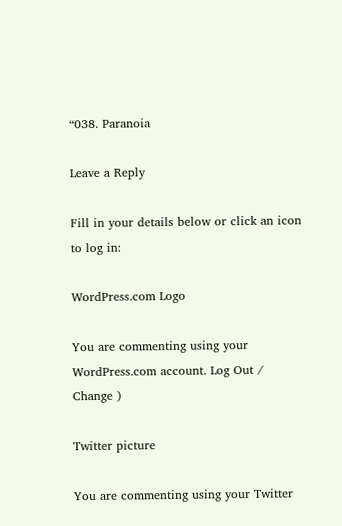“038. Paranoia

Leave a Reply

Fill in your details below or click an icon to log in:

WordPress.com Logo

You are commenting using your WordPress.com account. Log Out /  Change )

Twitter picture

You are commenting using your Twitter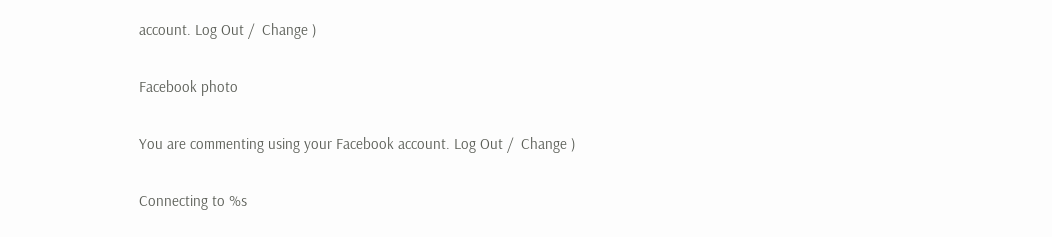account. Log Out /  Change )

Facebook photo

You are commenting using your Facebook account. Log Out /  Change )

Connecting to %s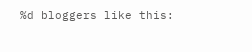%d bloggers like this: